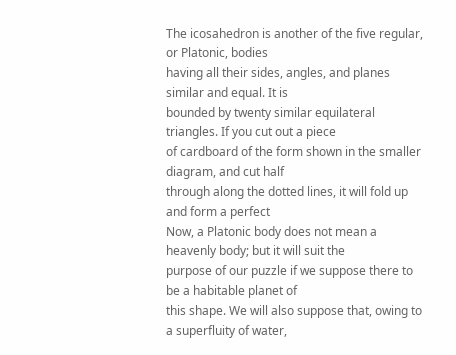The icosahedron is another of the five regular, or Platonic, bodies
having all their sides, angles, and planes similar and equal. It is
bounded by twenty similar equilateral triangles. If you cut out a piece
of cardboard of the form shown in the smaller diagram, and cut half
through along the dotted lines, it will fold up and form a perfect
Now, a Platonic body does not mean a heavenly body; but it will suit the
purpose of our puzzle if we suppose there to be a habitable planet of
this shape. We will also suppose that, owing to a superfluity of water,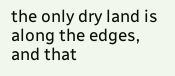the only dry land is along the edges, and that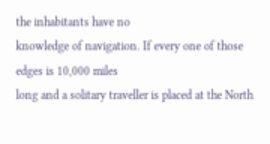the inhabitants have no
knowledge of navigation. If every one of those edges is 10,000 miles
long and a solitary traveller is placed at the North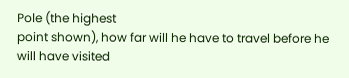Pole (the highest
point shown), how far will he have to travel before he will have visited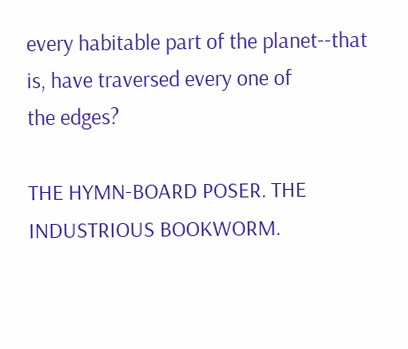every habitable part of the planet--that is, have traversed every one of
the edges?

THE HYMN-BOARD POSER. THE INDUSTRIOUS BOOKWORM.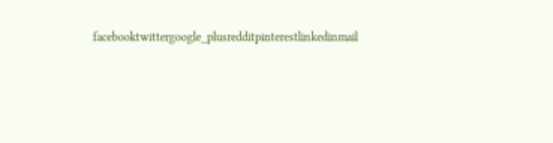facebooktwittergoogle_plusredditpinterestlinkedinmail